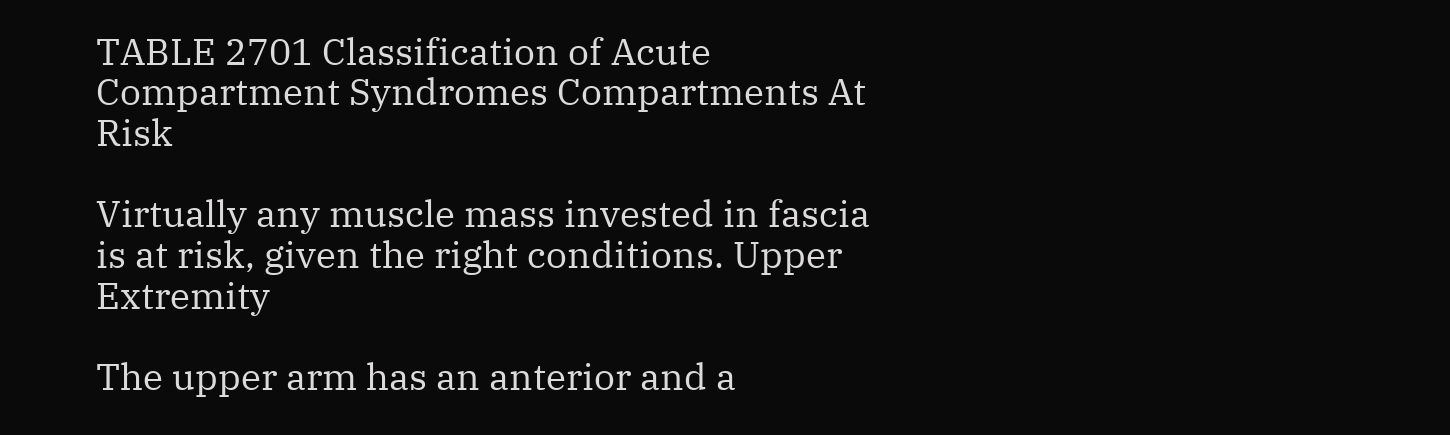TABLE 2701 Classification of Acute Compartment Syndromes Compartments At Risk

Virtually any muscle mass invested in fascia is at risk, given the right conditions. Upper Extremity

The upper arm has an anterior and a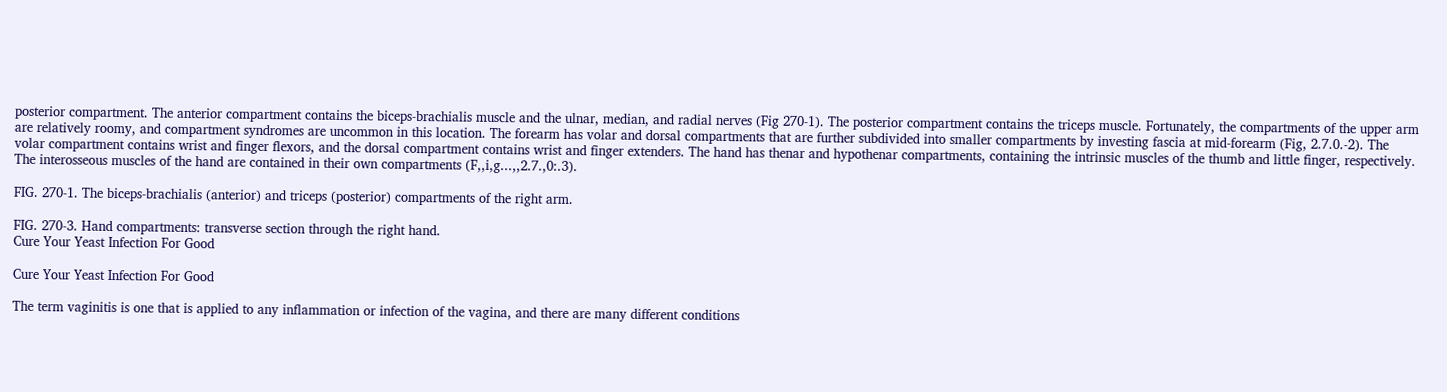posterior compartment. The anterior compartment contains the biceps-brachialis muscle and the ulnar, median, and radial nerves (Fig 270-1). The posterior compartment contains the triceps muscle. Fortunately, the compartments of the upper arm are relatively roomy, and compartment syndromes are uncommon in this location. The forearm has volar and dorsal compartments that are further subdivided into smaller compartments by investing fascia at mid-forearm (Fig, 2.7.0.-2). The volar compartment contains wrist and finger flexors, and the dorsal compartment contains wrist and finger extenders. The hand has thenar and hypothenar compartments, containing the intrinsic muscles of the thumb and little finger, respectively. The interosseous muscles of the hand are contained in their own compartments (F,,i,g...,,2.7.,0:.3).

FIG. 270-1. The biceps-brachialis (anterior) and triceps (posterior) compartments of the right arm.

FIG. 270-3. Hand compartments: transverse section through the right hand.
Cure Your Yeast Infection For Good

Cure Your Yeast Infection For Good

The term vaginitis is one that is applied to any inflammation or infection of the vagina, and there are many different conditions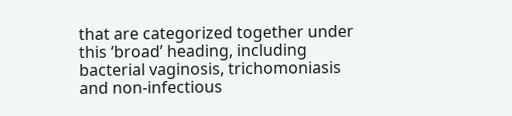that are categorized together under this ‘broad’ heading, including bacterial vaginosis, trichomoniasis and non-infectious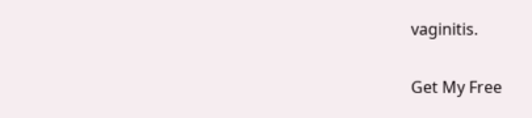vaginitis.

Get My Free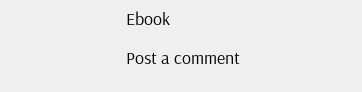Ebook

Post a comment